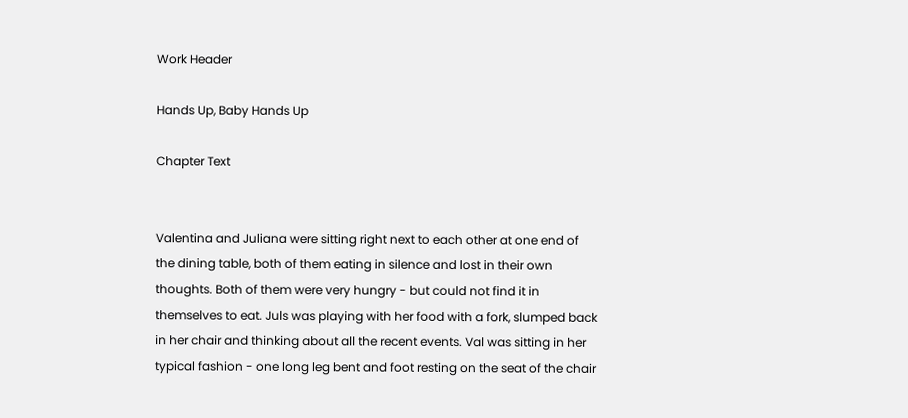Work Header

Hands Up, Baby Hands Up

Chapter Text


Valentina and Juliana were sitting right next to each other at one end of the dining table, both of them eating in silence and lost in their own thoughts. Both of them were very hungry - but could not find it in themselves to eat. Juls was playing with her food with a fork, slumped back in her chair and thinking about all the recent events. Val was sitting in her typical fashion - one long leg bent and foot resting on the seat of the chair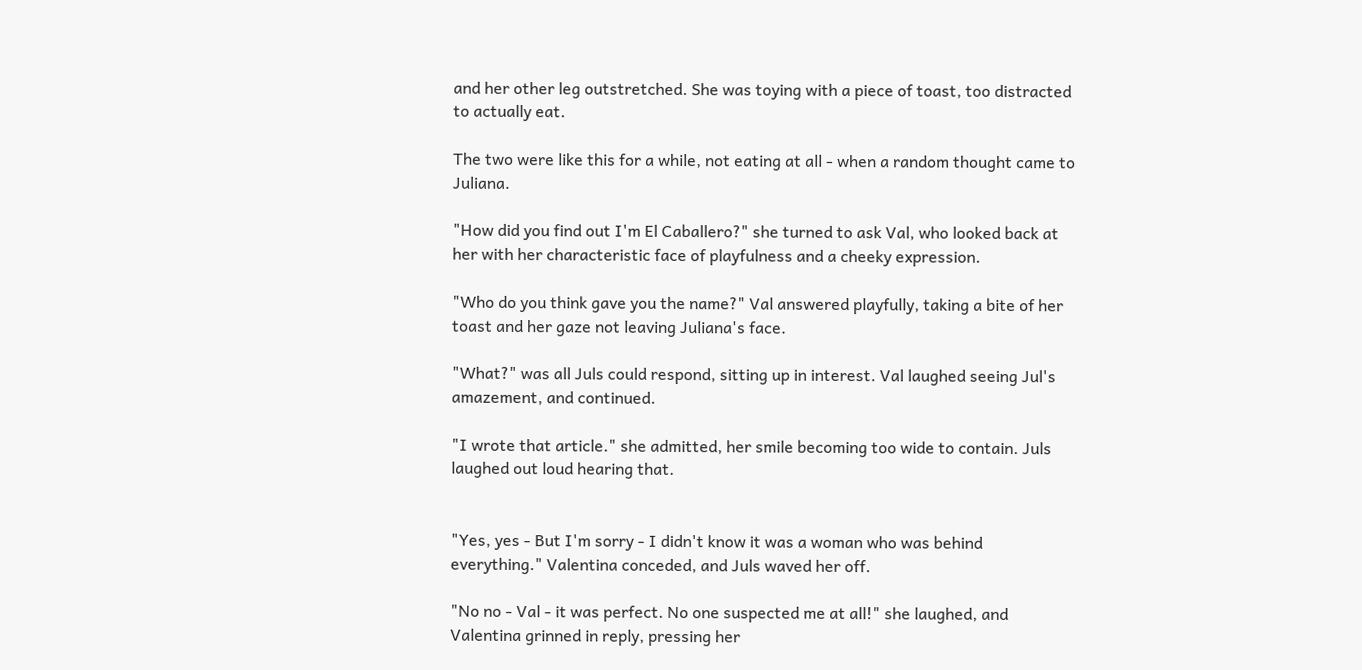and her other leg outstretched. She was toying with a piece of toast, too distracted to actually eat.

The two were like this for a while, not eating at all - when a random thought came to Juliana.

"How did you find out I'm El Caballero?" she turned to ask Val, who looked back at her with her characteristic face of playfulness and a cheeky expression.

"Who do you think gave you the name?" Val answered playfully, taking a bite of her toast and her gaze not leaving Juliana's face.

"What?" was all Juls could respond, sitting up in interest. Val laughed seeing Jul's amazement, and continued.

"I wrote that article." she admitted, her smile becoming too wide to contain. Juls laughed out loud hearing that.


"Yes, yes - But I'm sorry - I didn't know it was a woman who was behind everything." Valentina conceded, and Juls waved her off.

"No no - Val - it was perfect. No one suspected me at all!" she laughed, and Valentina grinned in reply, pressing her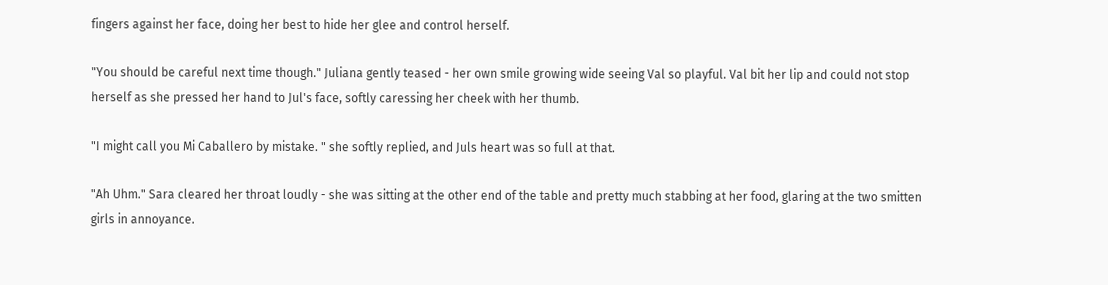fingers against her face, doing her best to hide her glee and control herself.

"You should be careful next time though." Juliana gently teased - her own smile growing wide seeing Val so playful. Val bit her lip and could not stop herself as she pressed her hand to Jul's face, softly caressing her cheek with her thumb.

"I might call you Mi Caballero by mistake. " she softly replied, and Juls heart was so full at that.

"Ah Uhm." Sara cleared her throat loudly - she was sitting at the other end of the table and pretty much stabbing at her food, glaring at the two smitten girls in annoyance.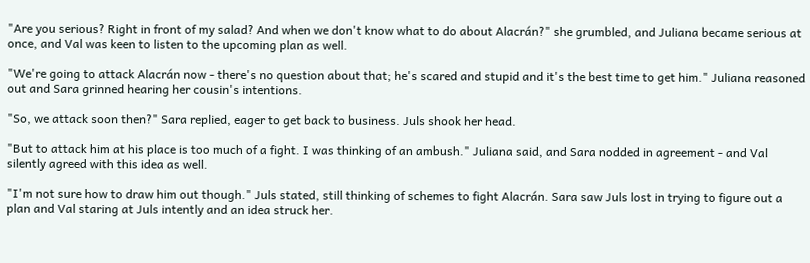"Are you serious? Right in front of my salad? And when we don't know what to do about Alacrán?" she grumbled, and Juliana became serious at once, and Val was keen to listen to the upcoming plan as well.

"We're going to attack Alacrán now - there's no question about that; he's scared and stupid and it's the best time to get him." Juliana reasoned out and Sara grinned hearing her cousin's intentions.

"So, we attack soon then?" Sara replied, eager to get back to business. Juls shook her head.

"But to attack him at his place is too much of a fight. I was thinking of an ambush." Juliana said, and Sara nodded in agreement - and Val silently agreed with this idea as well.

"I'm not sure how to draw him out though." Juls stated, still thinking of schemes to fight Alacrán. Sara saw Juls lost in trying to figure out a plan and Val staring at Juls intently and an idea struck her.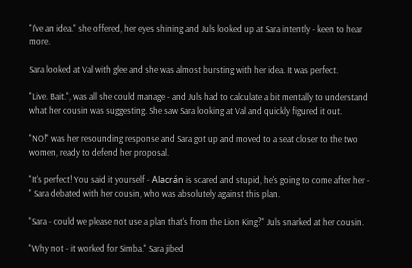"I've an idea." she offered, her eyes shining and Juls looked up at Sara intently - keen to hear more.

Sara looked at Val with glee and she was almost bursting with her idea. It was perfect.

"Live. Bait.", was all she could manage - and Juls had to calculate a bit mentally to understand what her cousin was suggesting. She saw Sara looking at Val and quickly figured it out.

"NO!" was her resounding response and Sara got up and moved to a seat closer to the two women, ready to defend her proposal.

"It's perfect! You said it yourself - Alacrán is scared and stupid, he's going to come after her - " Sara debated with her cousin, who was absolutely against this plan.

"Sara - could we please not use a plan that's from the Lion King?" Juls snarked at her cousin.

"Why not - it worked for Simba." Sara jibed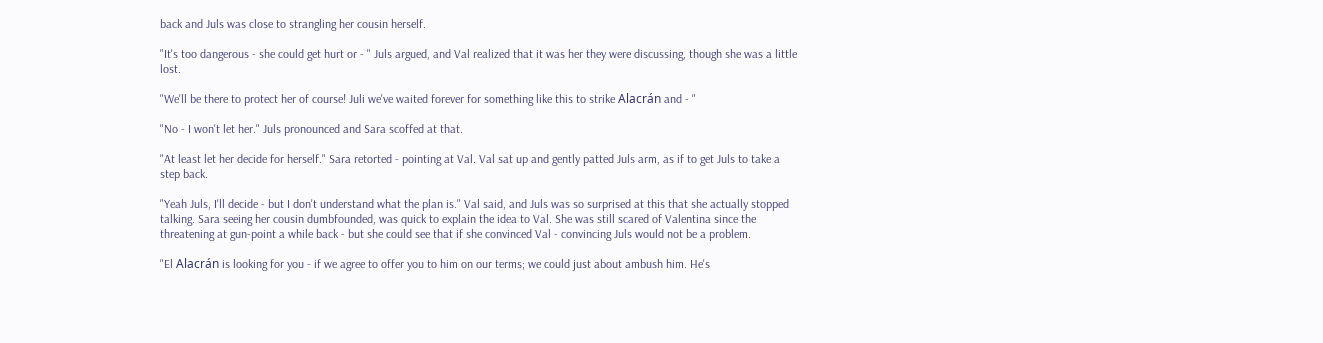back and Juls was close to strangling her cousin herself.

"It's too dangerous - she could get hurt or - " Juls argued, and Val realized that it was her they were discussing, though she was a little lost.

"We'll be there to protect her of course! Juli we've waited forever for something like this to strike Alacrán and - "

"No - I won't let her." Juls pronounced and Sara scoffed at that.

"At least let her decide for herself." Sara retorted - pointing at Val. Val sat up and gently patted Juls arm, as if to get Juls to take a step back.

"Yeah Juls, I'll decide - but I don't understand what the plan is." Val said, and Juls was so surprised at this that she actually stopped talking. Sara seeing her cousin dumbfounded, was quick to explain the idea to Val. She was still scared of Valentina since the threatening at gun-point a while back - but she could see that if she convinced Val - convincing Juls would not be a problem.

"El Alacrán is looking for you - if we agree to offer you to him on our terms; we could just about ambush him. He's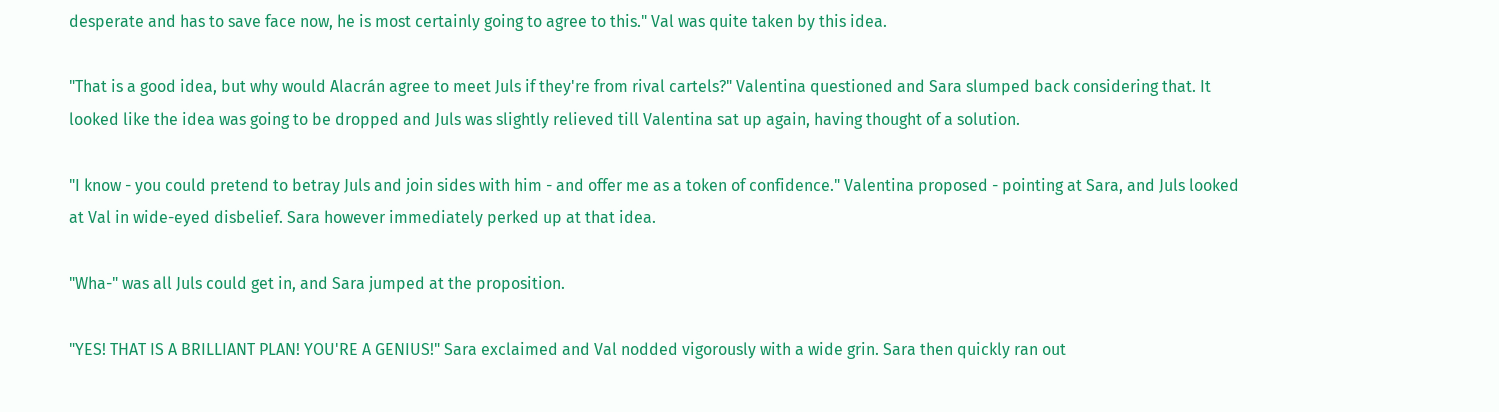desperate and has to save face now, he is most certainly going to agree to this." Val was quite taken by this idea.

"That is a good idea, but why would Alacrán agree to meet Juls if they're from rival cartels?" Valentina questioned and Sara slumped back considering that. It looked like the idea was going to be dropped and Juls was slightly relieved till Valentina sat up again, having thought of a solution.

"I know - you could pretend to betray Juls and join sides with him - and offer me as a token of confidence." Valentina proposed - pointing at Sara, and Juls looked at Val in wide-eyed disbelief. Sara however immediately perked up at that idea.

"Wha-" was all Juls could get in, and Sara jumped at the proposition.

"YES! THAT IS A BRILLIANT PLAN! YOU'RE A GENIUS!" Sara exclaimed and Val nodded vigorously with a wide grin. Sara then quickly ran out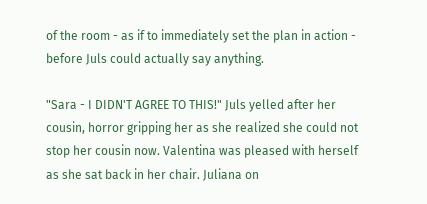of the room - as if to immediately set the plan in action - before Juls could actually say anything.

"Sara - I DIDN'T AGREE TO THIS!" Juls yelled after her cousin, horror gripping her as she realized she could not stop her cousin now. Valentina was pleased with herself as she sat back in her chair. Juliana on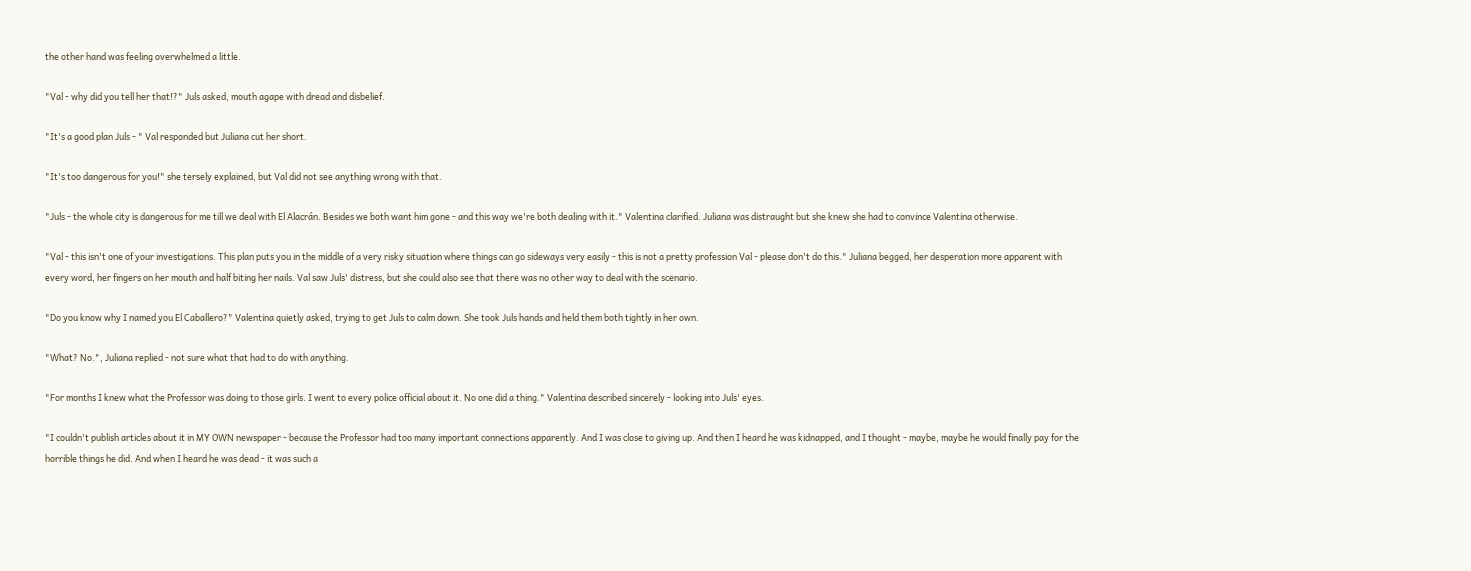the other hand was feeling overwhelmed a little.

"Val - why did you tell her that!?" Juls asked, mouth agape with dread and disbelief.

"It's a good plan Juls - " Val responded but Juliana cut her short.

"It's too dangerous for you!" she tersely explained, but Val did not see anything wrong with that.

"Juls - the whole city is dangerous for me till we deal with El Alacrán. Besides we both want him gone - and this way we're both dealing with it." Valentina clarified. Juliana was distraught but she knew she had to convince Valentina otherwise.

"Val - this isn't one of your investigations. This plan puts you in the middle of a very risky situation where things can go sideways very easily - this is not a pretty profession Val - please don't do this." Juliana begged, her desperation more apparent with every word, her fingers on her mouth and half biting her nails. Val saw Juls' distress, but she could also see that there was no other way to deal with the scenario.

"Do you know why I named you El Caballero?" Valentina quietly asked, trying to get Juls to calm down. She took Juls hands and held them both tightly in her own.

"What? No.", Juliana replied - not sure what that had to do with anything.

"For months I knew what the Professor was doing to those girls. I went to every police official about it. No one did a thing." Valentina described sincerely - looking into Juls' eyes.

"I couldn't publish articles about it in MY OWN newspaper - because the Professor had too many important connections apparently. And I was close to giving up. And then I heard he was kidnapped, and I thought - maybe, maybe he would finally pay for the horrible things he did. And when I heard he was dead - it was such a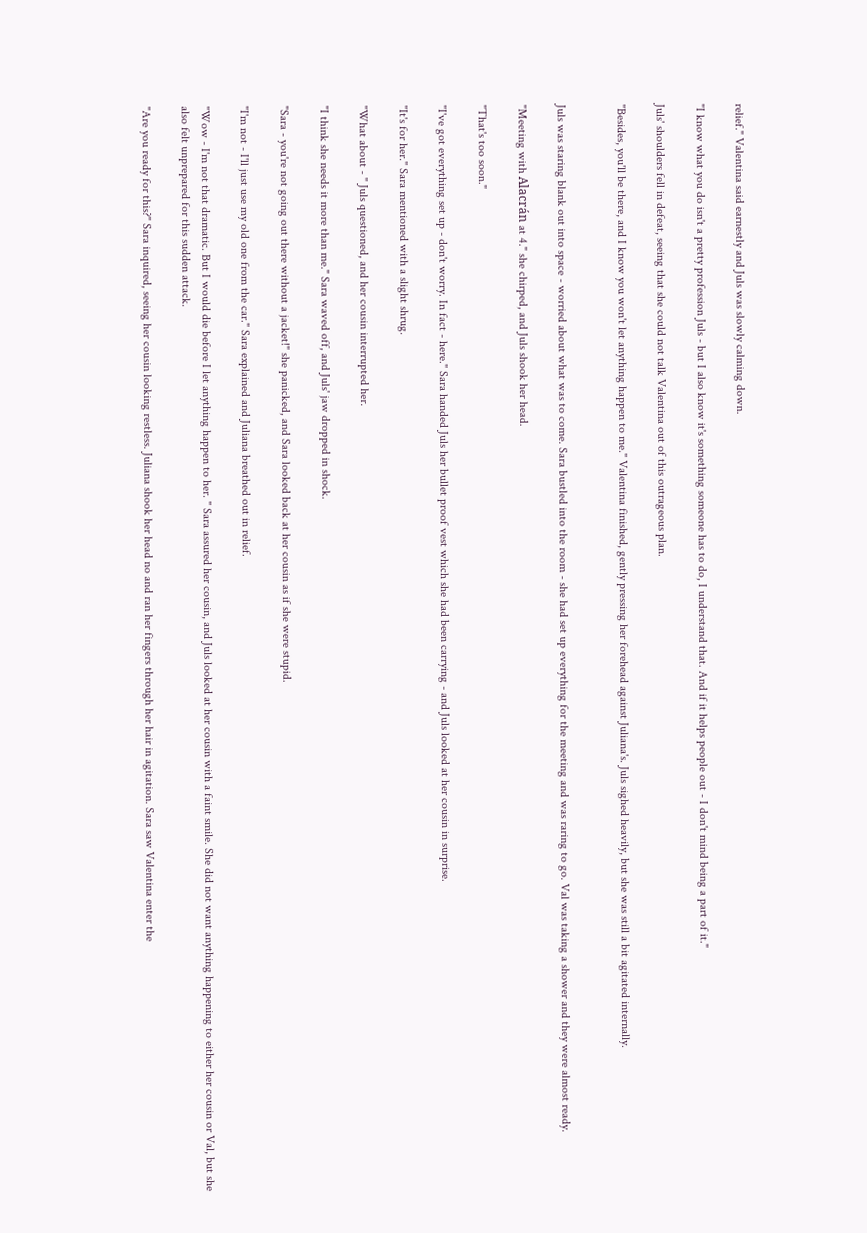relief." Valentina said earnestly and Juls was slowly calming down.

"I know what you do isn't a pretty profession Juls - but I also know it's something someone has to do, I understand that. And if it helps people out - I don't mind being a part of it."

Juls' shoulders fell in defeat, seeing that she could not talk Valentina out of this outrageous plan.

"Besides, you'll be there, and I know you won't let anything happen to me." Valentina finished, gently pressing her forehead against Juliana's. Juls sighed heavily, but she was still a bit agitated internally.


Juls was staring blank out into space - worried about what was to come. Sara bustled into the room - she had set up everything for the meeting and was raring to go. Val was taking a shower and they were almost ready.

"Meeting with Alacrán at 4." she chirped, and Juls shook her head.

"That's too soon."

"I've got everything set up - don't worry. In fact - here." Sara handed Juls her bullet proof vest which she had been carrying - and Juls looked at her cousin in surprise.

"It's for her." Sara mentioned with a slight shrug.

"What about - " Juls questioned, and her cousin interrupted her.

"I think she needs it more than me." Sara waved off, and Juls' jaw dropped in shock.

"Sara - you're not going out there without a jacket!" she panicked, and Sara looked back at her cousin as if she were stupid.

"I'm not - I'll just use my old one from the car." Sara explained and Juliana breathed out in relief.

"Wow - I'm not that dramatic. But I would die before I let anything happen to her. " Sara assured her cousin, and Juls looked at her cousin with a faint smile. She did not want anything happening to either her cousin or Val, but she also felt unprepared for this sudden attack.

"Are you ready for this?" Sara inquired, seeing her cousin looking restless. Juliana shook her head no and ran her fingers through her hair in agitation. Sara saw Valentina enter the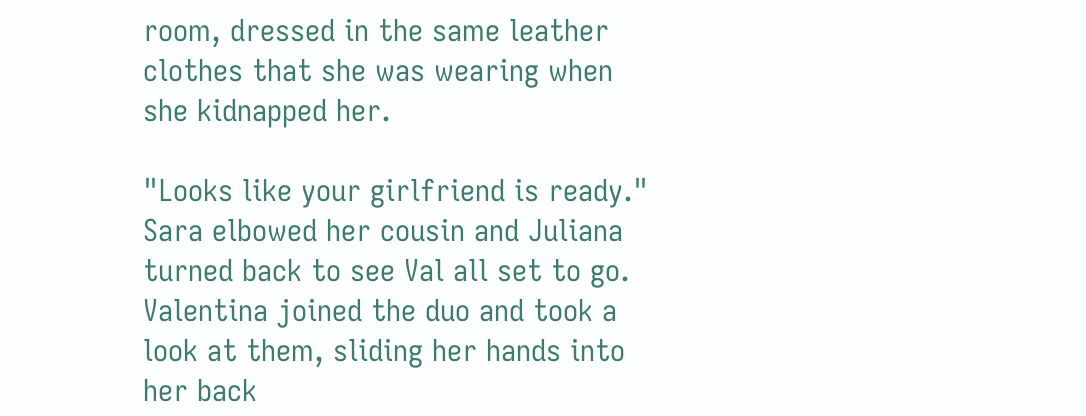room, dressed in the same leather clothes that she was wearing when she kidnapped her.

"Looks like your girlfriend is ready." Sara elbowed her cousin and Juliana turned back to see Val all set to go. Valentina joined the duo and took a look at them, sliding her hands into her back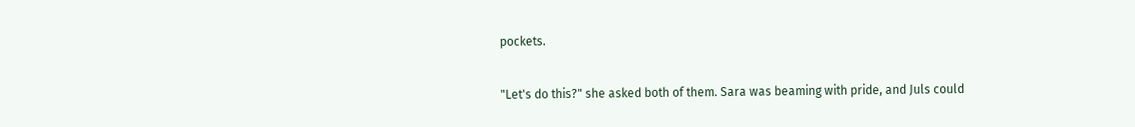pockets.

"Let's do this?" she asked both of them. Sara was beaming with pride, and Juls could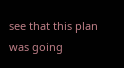see that this plan was going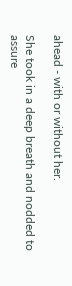ahead - with or without her.

She took in a deep breath and nodded to assure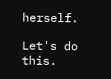herself.

Let's do this.